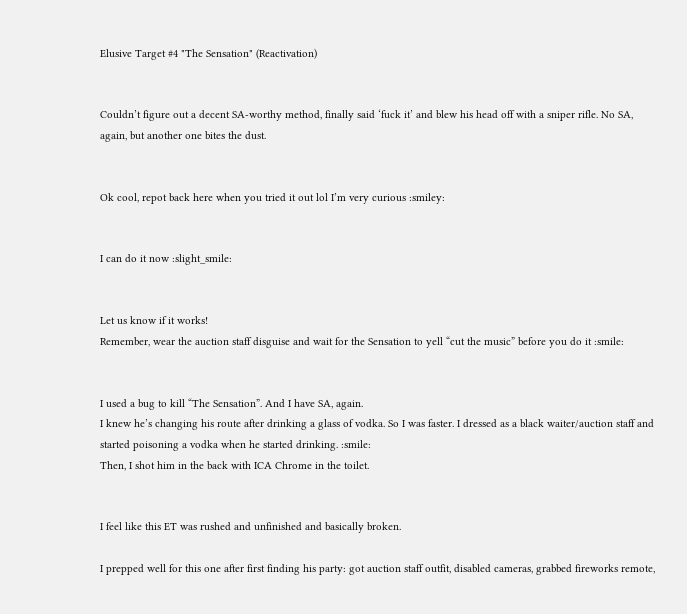Elusive Target #4 "The Sensation" (Reactivation)


Couldn’t figure out a decent SA-worthy method, finally said ‘fuck it’ and blew his head off with a sniper rifle. No SA, again, but another one bites the dust.


Ok cool, repot back here when you tried it out lol I’m very curious :smiley:


I can do it now :slight_smile:


Let us know if it works!
Remember, wear the auction staff disguise and wait for the Sensation to yell “cut the music” before you do it :smile:


I used a bug to kill “The Sensation”. And I have SA, again.
I knew he’s changing his route after drinking a glass of vodka. So I was faster. I dressed as a black waiter/auction staff and started poisoning a vodka when he started drinking. :smile:
Then, I shot him in the back with ICA Chrome in the toilet.


I feel like this ET was rushed and unfinished and basically broken.

I prepped well for this one after first finding his party: got auction staff outfit, disabled cameras, grabbed fireworks remote,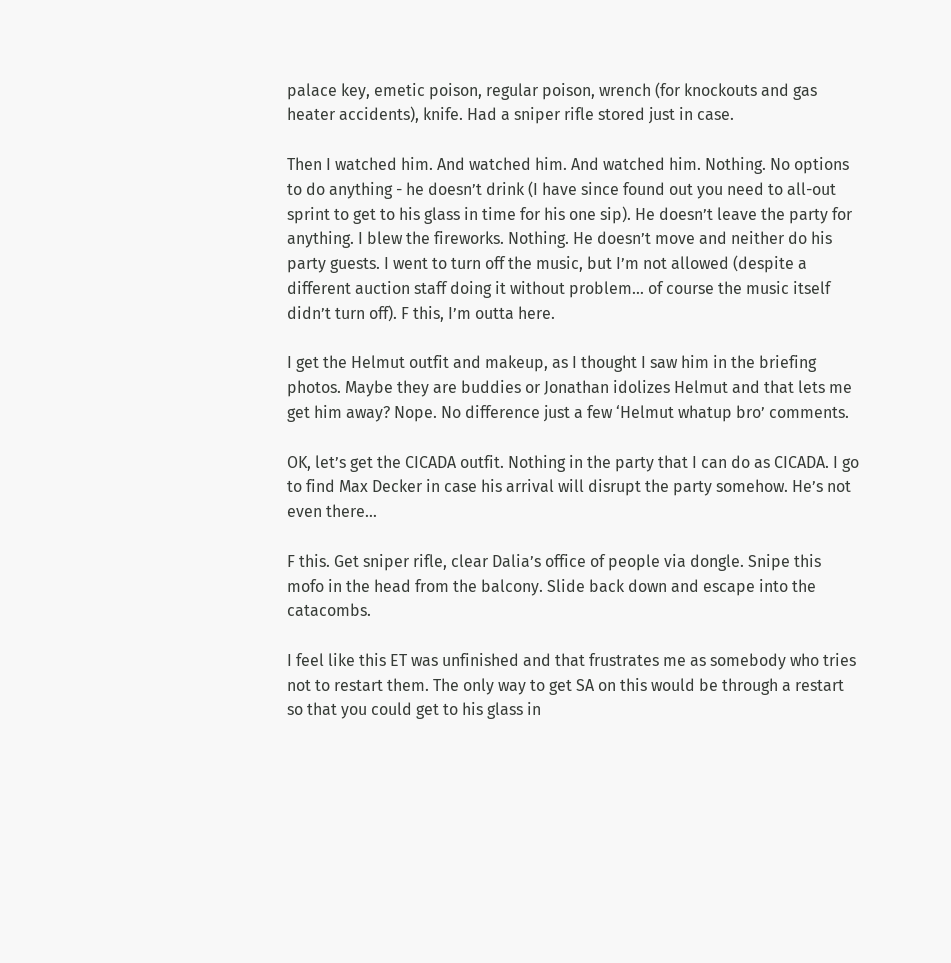palace key, emetic poison, regular poison, wrench (for knockouts and gas heater accidents), knife. Had a sniper rifle stored just in case.

Then I watched him. And watched him. And watched him. Nothing. No options to do anything - he doesn’t drink (I have since found out you need to all-out sprint to get to his glass in time for his one sip). He doesn’t leave the party for anything. I blew the fireworks. Nothing. He doesn’t move and neither do his party guests. I went to turn off the music, but I’m not allowed (despite a different auction staff doing it without problem… of course the music itself didn’t turn off). F this, I’m outta here.

I get the Helmut outfit and makeup, as I thought I saw him in the briefing photos. Maybe they are buddies or Jonathan idolizes Helmut and that lets me get him away? Nope. No difference just a few ‘Helmut whatup bro’ comments.

OK, let’s get the CICADA outfit. Nothing in the party that I can do as CICADA. I go to find Max Decker in case his arrival will disrupt the party somehow. He’s not even there…

F this. Get sniper rifle, clear Dalia’s office of people via dongle. Snipe this mofo in the head from the balcony. Slide back down and escape into the catacombs.

I feel like this ET was unfinished and that frustrates me as somebody who tries not to restart them. The only way to get SA on this would be through a restart so that you could get to his glass in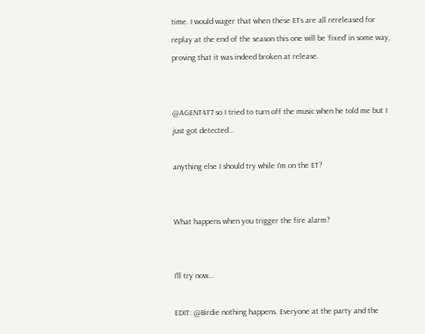time. I would wager that when these ETs are all rereleased for replay at the end of the season this one will be ‘fixed’ in some way, proving that it was indeed broken at release.


@AGENT4T7 so I tried to turn off the music when he told me but I just got detected…

anything else I should try while I’m on the ET?


What happens when you trigger the fire alarm?


I’ll try now…

EDIT: @Birdie nothing happens. Everyone at the party and the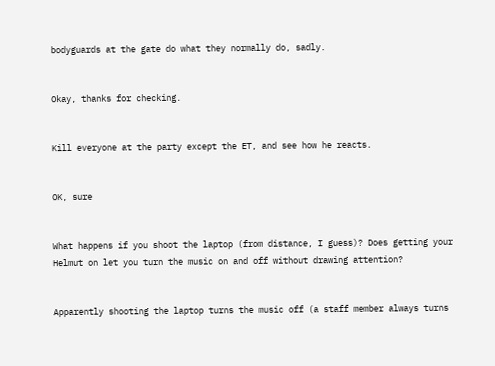bodyguards at the gate do what they normally do, sadly.


Okay, thanks for checking.


Kill everyone at the party except the ET, and see how he reacts.


OK, sure


What happens if you shoot the laptop (from distance, I guess)? Does getting your Helmut on let you turn the music on and off without drawing attention?


Apparently shooting the laptop turns the music off (a staff member always turns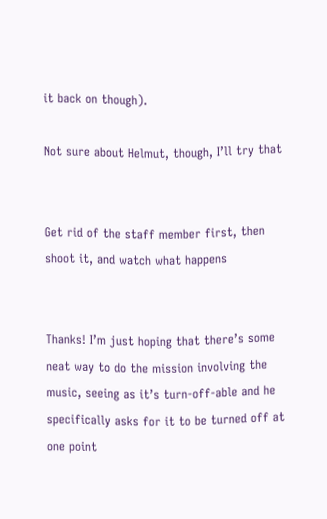it back on though).

Not sure about Helmut, though, I’ll try that


Get rid of the staff member first, then shoot it, and watch what happens


Thanks! I’m just hoping that there’s some neat way to do the mission involving the music, seeing as it’s turn-off-able and he specifically asks for it to be turned off at one point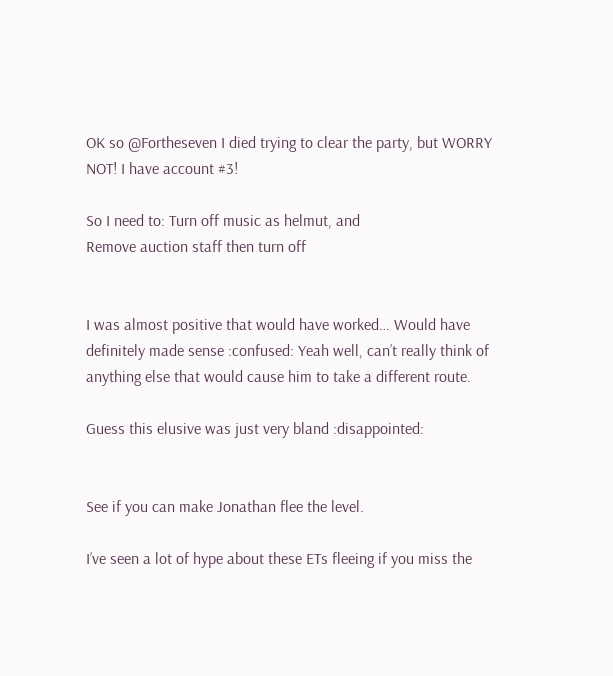OK so @Fortheseven I died trying to clear the party, but WORRY NOT! I have account #3!

So I need to: Turn off music as helmut, and
Remove auction staff then turn off


I was almost positive that would have worked… Would have definitely made sense :confused: Yeah well, can’t really think of anything else that would cause him to take a different route.

Guess this elusive was just very bland :disappointed:


See if you can make Jonathan flee the level.

I’ve seen a lot of hype about these ETs fleeing if you miss the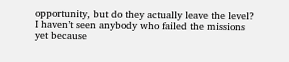opportunity, but do they actually leave the level? I haven’t seen anybody who failed the missions yet because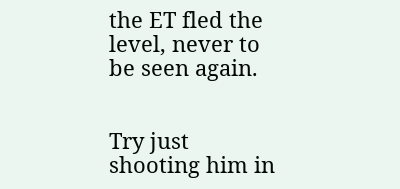the ET fled the level, never to be seen again.


Try just shooting him in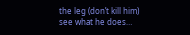the leg (don’t kill him) see what he does…